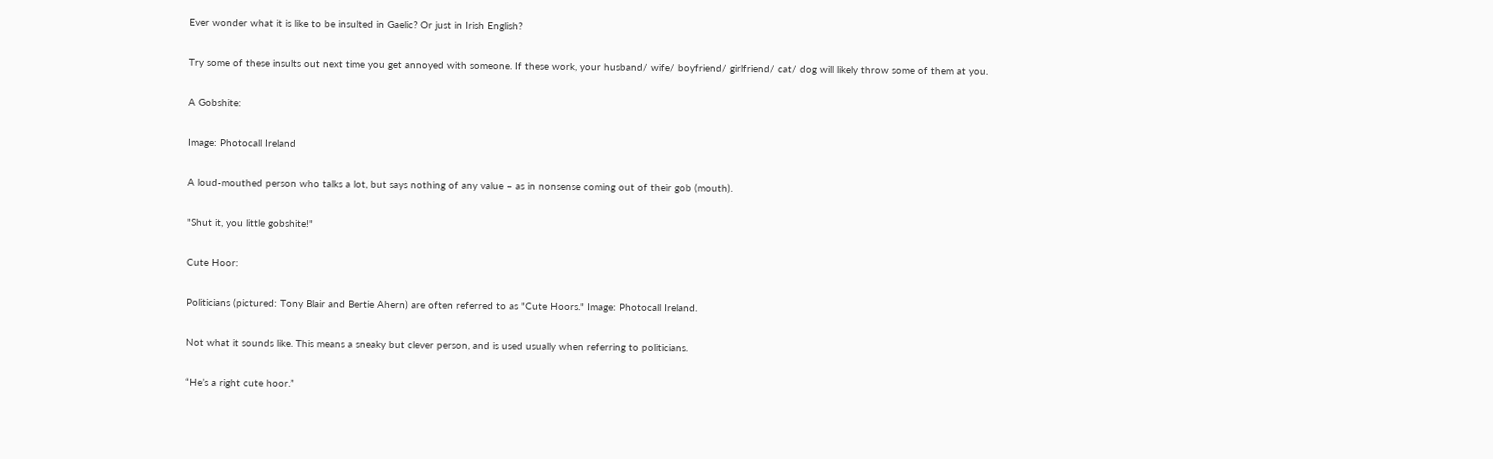Ever wonder what it is like to be insulted in Gaelic? Or just in Irish English?

Try some of these insults out next time you get annoyed with someone. If these work, your husband/ wife/ boyfriend/ girlfriend/ cat/ dog will likely throw some of them at you.

A Gobshite:

Image: Photocall Ireland

A loud-mouthed person who talks a lot, but says nothing of any value – as in nonsense coming out of their gob (mouth).

"Shut it, you little gobshite!"

Cute Hoor:

Politicians (pictured: Tony Blair and Bertie Ahern) are often referred to as "Cute Hoors." Image: Photocall Ireland.

Not what it sounds like. This means a sneaky but clever person, and is used usually when referring to politicians.

“He’s a right cute hoor.”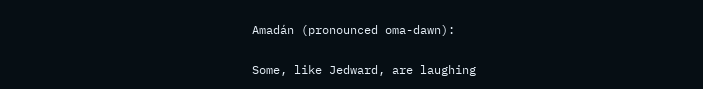Amadán (pronounced oma-dawn):

Some, like Jedward, are laughing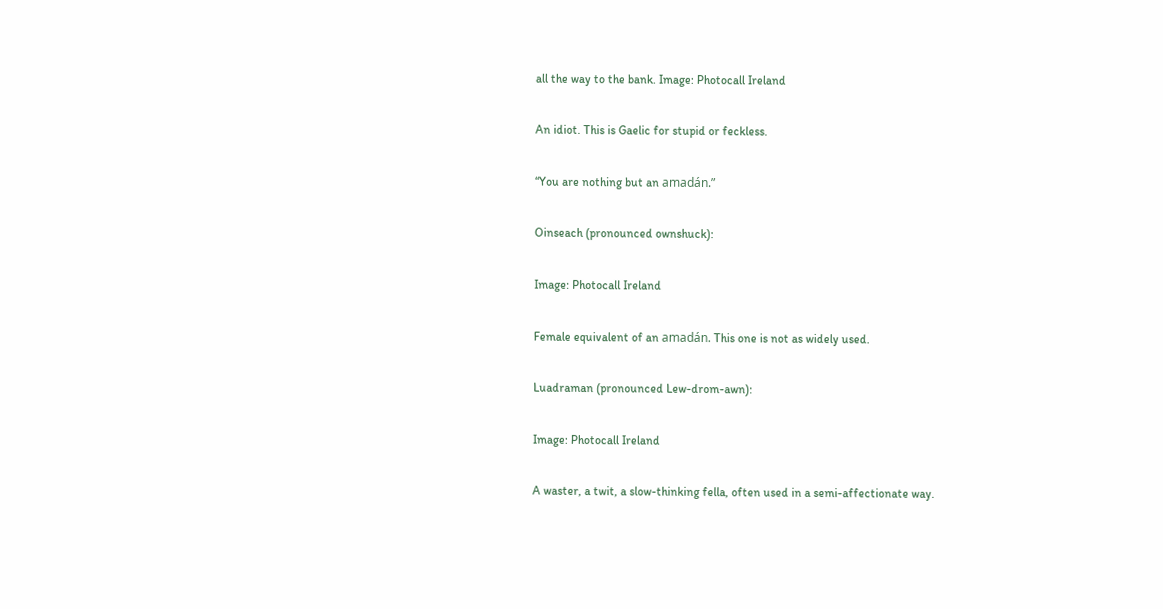all the way to the bank. Image: Photocall Ireland

An idiot. This is Gaelic for stupid or feckless.

“You are nothing but an amadán.”

Oinseach (pronounced ownshuck):

Image: Photocall Ireland

Female equivalent of an amadán. This one is not as widely used.

Luadraman (pronounced Lew-drom-awn):

Image: Photocall Ireland

A waster, a twit, a slow-thinking fella, often used in a semi-affectionate way.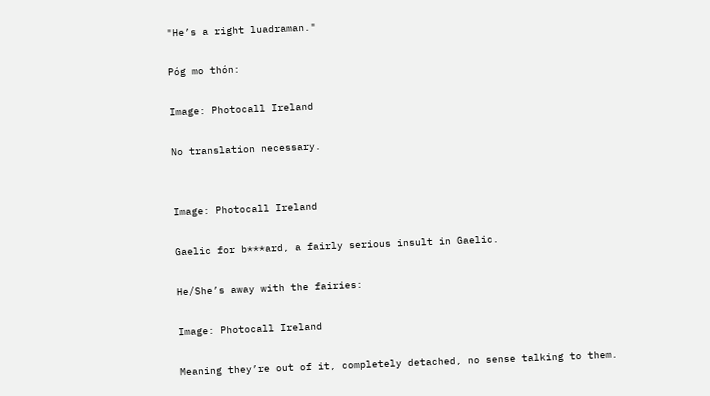"He’s a right luadraman."

Póg mo thón:

Image: Photocall Ireland

No translation necessary.


Image: Photocall Ireland

Gaelic for b***ard, a fairly serious insult in Gaelic.

He/She’s away with the fairies:

Image: Photocall Ireland

Meaning they’re out of it, completely detached, no sense talking to them.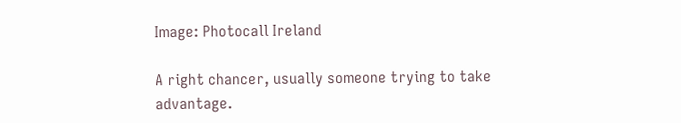Image: Photocall Ireland

A right chancer, usually someone trying to take advantage.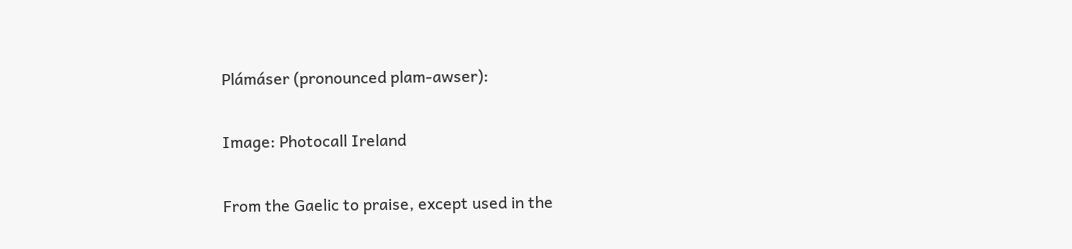Plámáser (pronounced plam-awser):

Image: Photocall Ireland

From the Gaelic to praise, except used in the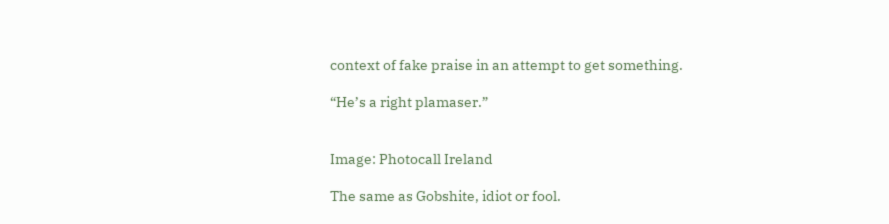context of fake praise in an attempt to get something.

“He’s a right plamaser.”


Image: Photocall Ireland

The same as Gobshite, idiot or fool.